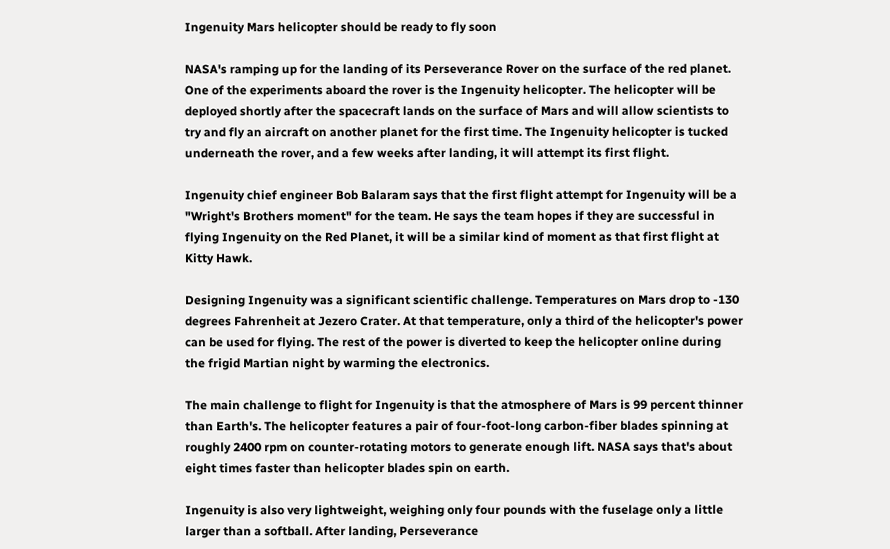Ingenuity Mars helicopter should be ready to fly soon

NASA's ramping up for the landing of its Perseverance Rover on the surface of the red planet. One of the experiments aboard the rover is the Ingenuity helicopter. The helicopter will be deployed shortly after the spacecraft lands on the surface of Mars and will allow scientists to try and fly an aircraft on another planet for the first time. The Ingenuity helicopter is tucked underneath the rover, and a few weeks after landing, it will attempt its first flight.

Ingenuity chief engineer Bob Balaram says that the first flight attempt for Ingenuity will be a "Wright's Brothers moment" for the team. He says the team hopes if they are successful in flying Ingenuity on the Red Planet, it will be a similar kind of moment as that first flight at Kitty Hawk.

Designing Ingenuity was a significant scientific challenge. Temperatures on Mars drop to -130 degrees Fahrenheit at Jezero Crater. At that temperature, only a third of the helicopter's power can be used for flying. The rest of the power is diverted to keep the helicopter online during the frigid Martian night by warming the electronics.

The main challenge to flight for Ingenuity is that the atmosphere of Mars is 99 percent thinner than Earth's. The helicopter features a pair of four-foot-long carbon-fiber blades spinning at roughly 2400 rpm on counter-rotating motors to generate enough lift. NASA says that's about eight times faster than helicopter blades spin on earth.

Ingenuity is also very lightweight, weighing only four pounds with the fuselage only a little larger than a softball. After landing, Perseverance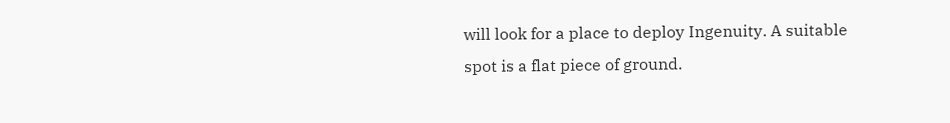will look for a place to deploy Ingenuity. A suitable spot is a flat piece of ground.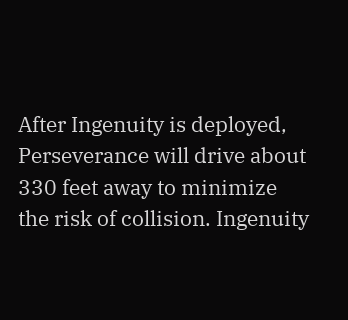After Ingenuity is deployed, Perseverance will drive about 330 feet away to minimize the risk of collision. Ingenuity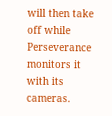will then take off while Perseverance monitors it with its cameras.